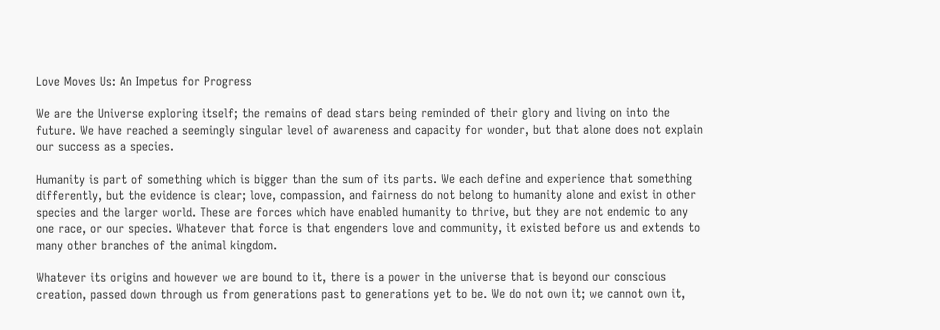Love Moves Us: An Impetus for Progress

We are the Universe exploring itself; the remains of dead stars being reminded of their glory and living on into the future. We have reached a seemingly singular level of awareness and capacity for wonder, but that alone does not explain our success as a species.

Humanity is part of something which is bigger than the sum of its parts. We each define and experience that something differently, but the evidence is clear; love, compassion, and fairness do not belong to humanity alone and exist in other species and the larger world. These are forces which have enabled humanity to thrive, but they are not endemic to any one race, or our species. Whatever that force is that engenders love and community, it existed before us and extends to many other branches of the animal kingdom.

Whatever its origins and however we are bound to it, there is a power in the universe that is beyond our conscious creation, passed down through us from generations past to generations yet to be. We do not own it; we cannot own it,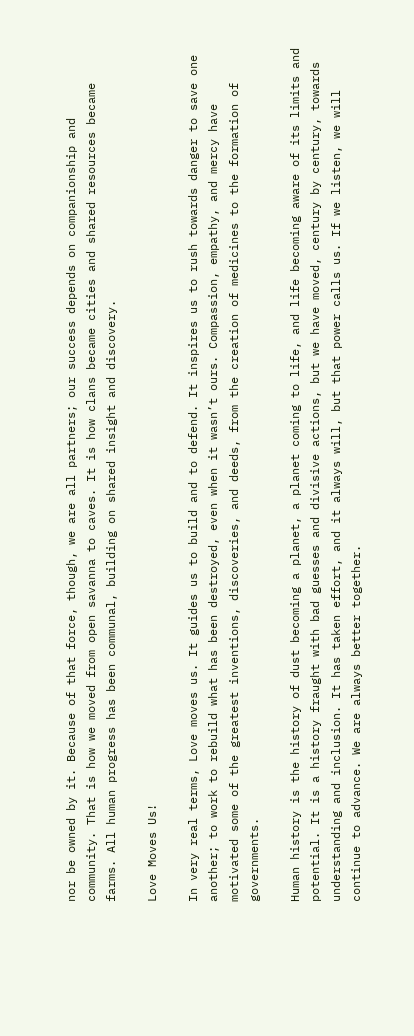nor be owned by it. Because of that force, though, we are all partners; our success depends on companionship and community. That is how we moved from open savanna to caves. It is how clans became cities and shared resources became farms. All human progress has been communal, building on shared insight and discovery.

Love Moves Us!

In very real terms, Love moves us. It guides us to build and to defend. It inspires us to rush towards danger to save one another; to work to rebuild what has been destroyed, even when it wasn’t ours. Compassion, empathy, and mercy have motivated some of the greatest inventions, discoveries, and deeds, from the creation of medicines to the formation of governments.

Human history is the history of dust becoming a planet, a planet coming to life, and life becoming aware of its limits and potential. It is a history fraught with bad guesses and divisive actions, but we have moved, century by century, towards understanding and inclusion. It has taken effort, and it always will, but that power calls us. If we listen, we will continue to advance. We are always better together.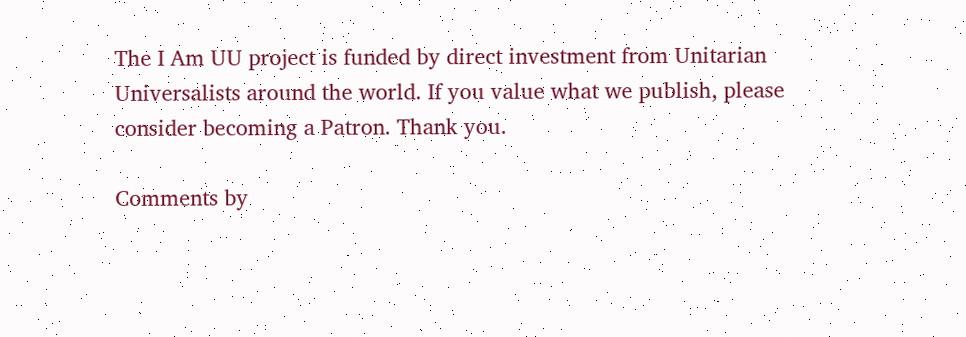The I Am UU project is funded by direct investment from Unitarian Universalists around the world. If you value what we publish, please consider becoming a Patron. Thank you.

Comments by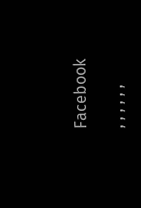Facebook

, , , , , ,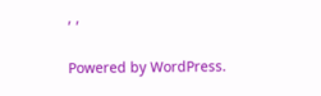, ,

Powered by WordPress.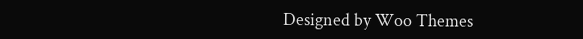Designed by Woo Themes